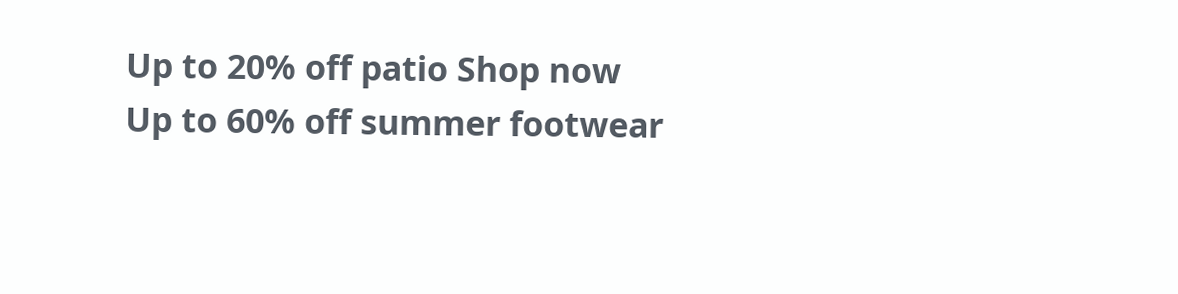Up to 20% off patio Shop now
Up to 60% off summer footwear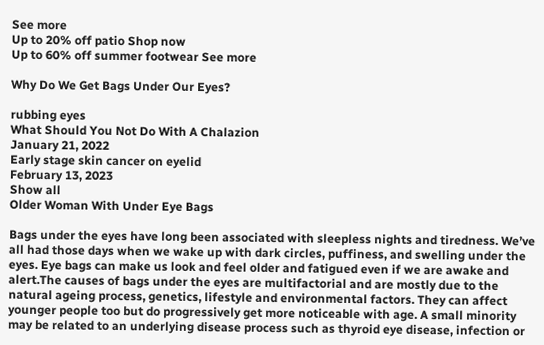See more
Up to 20% off patio Shop now
Up to 60% off summer footwear See more

Why Do We Get Bags Under Our Eyes?

rubbing eyes
What Should You Not Do With A Chalazion
January 21, 2022
Early stage skin cancer on eyelid
February 13, 2023
Show all
Older Woman With Under Eye Bags

Bags under the eyes have long been associated with sleepless nights and tiredness. We’ve all had those days when we wake up with dark circles, puffiness, and swelling under the eyes. Eye bags can make us look and feel older and fatigued even if we are awake and alert.The causes of bags under the eyes are multifactorial and are mostly due to the natural ageing process, genetics, lifestyle and environmental factors. They can affect younger people too but do progressively get more noticeable with age. A small minority may be related to an underlying disease process such as thyroid eye disease, infection or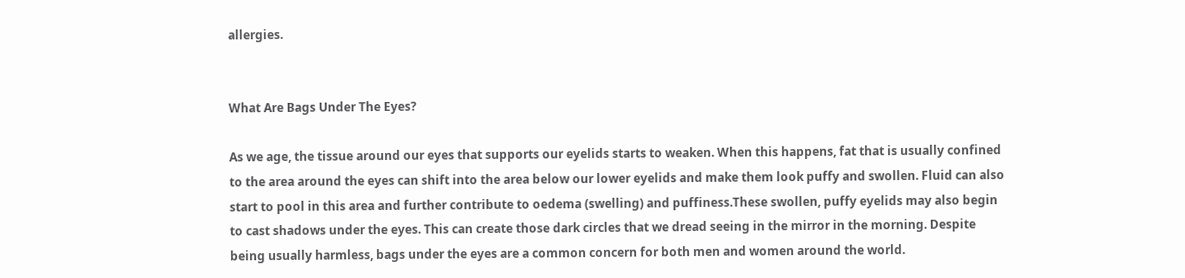allergies.


What Are Bags Under The Eyes?

As we age, the tissue around our eyes that supports our eyelids starts to weaken. When this happens, fat that is usually confined to the area around the eyes can shift into the area below our lower eyelids and make them look puffy and swollen. Fluid can also start to pool in this area and further contribute to oedema (swelling) and puffiness.These swollen, puffy eyelids may also begin to cast shadows under the eyes. This can create those dark circles that we dread seeing in the mirror in the morning. Despite being usually harmless, bags under the eyes are a common concern for both men and women around the world.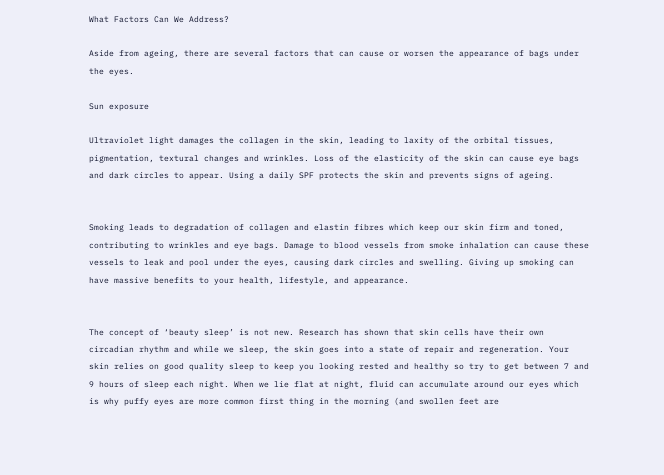What Factors Can We Address?

Aside from ageing, there are several factors that can cause or worsen the appearance of bags under the eyes.

Sun exposure

Ultraviolet light damages the collagen in the skin, leading to laxity of the orbital tissues, pigmentation, textural changes and wrinkles. Loss of the elasticity of the skin can cause eye bags and dark circles to appear. Using a daily SPF protects the skin and prevents signs of ageing.


Smoking leads to degradation of collagen and elastin fibres which keep our skin firm and toned, contributing to wrinkles and eye bags. Damage to blood vessels from smoke inhalation can cause these vessels to leak and pool under the eyes, causing dark circles and swelling. Giving up smoking can have massive benefits to your health, lifestyle, and appearance.


The concept of ‘beauty sleep’ is not new. Research has shown that skin cells have their own circadian rhythm and while we sleep, the skin goes into a state of repair and regeneration. Your skin relies on good quality sleep to keep you looking rested and healthy so try to get between 7 and 9 hours of sleep each night. When we lie flat at night, fluid can accumulate around our eyes which is why puffy eyes are more common first thing in the morning (and swollen feet are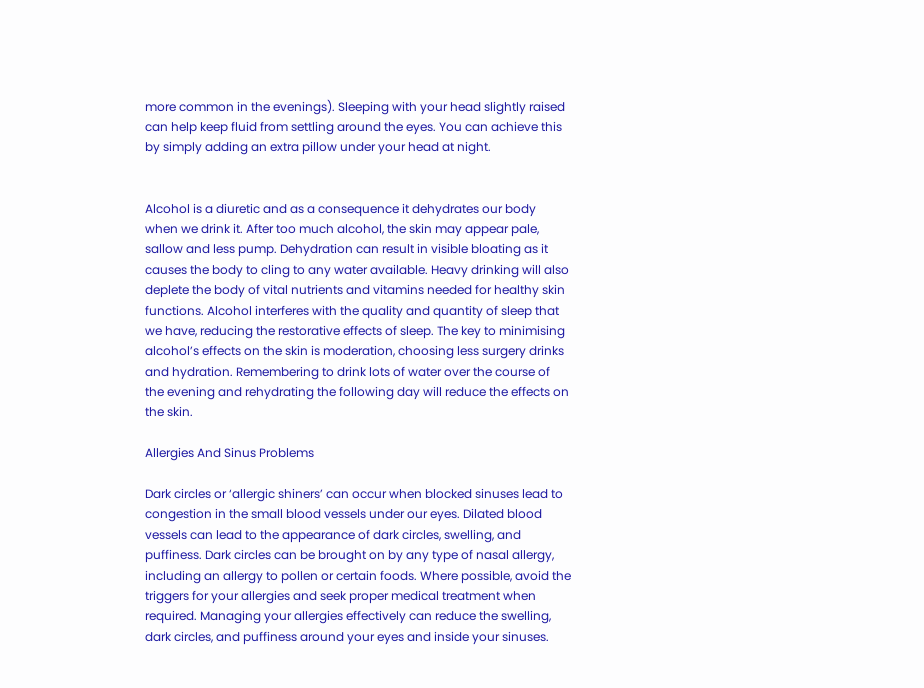more common in the evenings). Sleeping with your head slightly raised can help keep fluid from settling around the eyes. You can achieve this by simply adding an extra pillow under your head at night.


Alcohol is a diuretic and as a consequence it dehydrates our body when we drink it. After too much alcohol, the skin may appear pale, sallow and less pump. Dehydration can result in visible bloating as it causes the body to cling to any water available. Heavy drinking will also deplete the body of vital nutrients and vitamins needed for healthy skin functions. Alcohol interferes with the quality and quantity of sleep that we have, reducing the restorative effects of sleep. The key to minimising alcohol’s effects on the skin is moderation, choosing less surgery drinks and hydration. Remembering to drink lots of water over the course of the evening and rehydrating the following day will reduce the effects on the skin.

Allergies And Sinus Problems

Dark circles or ‘allergic shiners’ can occur when blocked sinuses lead to congestion in the small blood vessels under our eyes. Dilated blood vessels can lead to the appearance of dark circles, swelling, and puffiness. Dark circles can be brought on by any type of nasal allergy, including an allergy to pollen or certain foods. Where possible, avoid the triggers for your allergies and seek proper medical treatment when required. Managing your allergies effectively can reduce the swelling, dark circles, and puffiness around your eyes and inside your sinuses.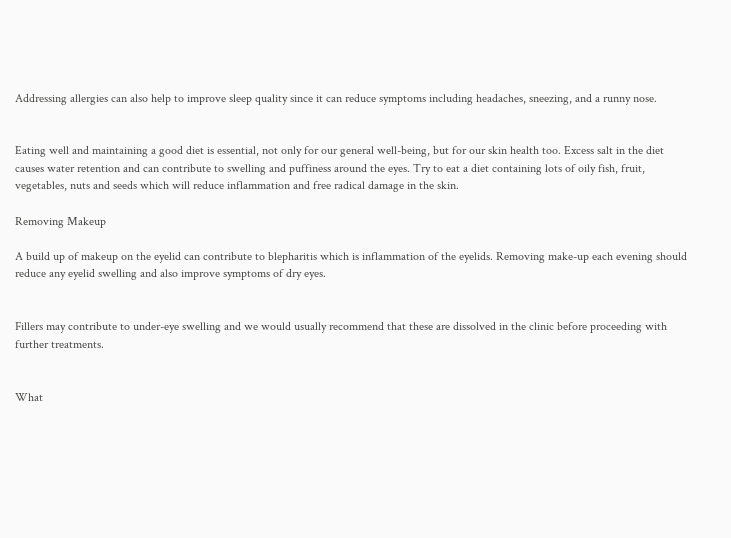Addressing allergies can also help to improve sleep quality since it can reduce symptoms including headaches, sneezing, and a runny nose.


Eating well and maintaining a good diet is essential, not only for our general well-being, but for our skin health too. Excess salt in the diet causes water retention and can contribute to swelling and puffiness around the eyes. Try to eat a diet containing lots of oily fish, fruit, vegetables, nuts and seeds which will reduce inflammation and free radical damage in the skin.

Removing Makeup

A build up of makeup on the eyelid can contribute to blepharitis which is inflammation of the eyelids. Removing make-up each evening should reduce any eyelid swelling and also improve symptoms of dry eyes.


Fillers may contribute to under-eye swelling and we would usually recommend that these are dissolved in the clinic before proceeding with further treatments.


What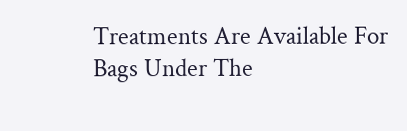Treatments Are Available For Bags Under The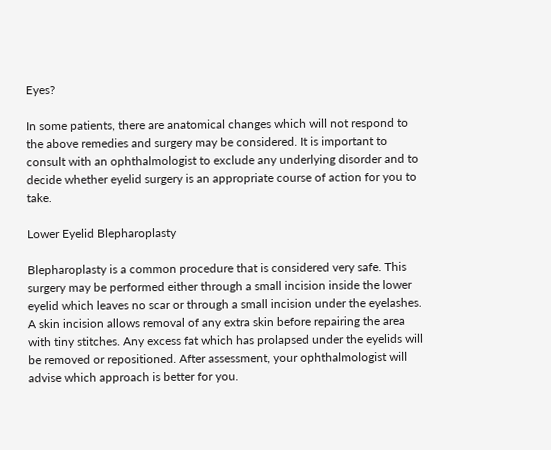Eyes?

In some patients, there are anatomical changes which will not respond to the above remedies and surgery may be considered. It is important to consult with an ophthalmologist to exclude any underlying disorder and to decide whether eyelid surgery is an appropriate course of action for you to take.

Lower Eyelid Blepharoplasty

Blepharoplasty is a common procedure that is considered very safe. This surgery may be performed either through a small incision inside the lower eyelid which leaves no scar or through a small incision under the eyelashes. A skin incision allows removal of any extra skin before repairing the area with tiny stitches. Any excess fat which has prolapsed under the eyelids will be removed or repositioned. After assessment, your ophthalmologist will advise which approach is better for you.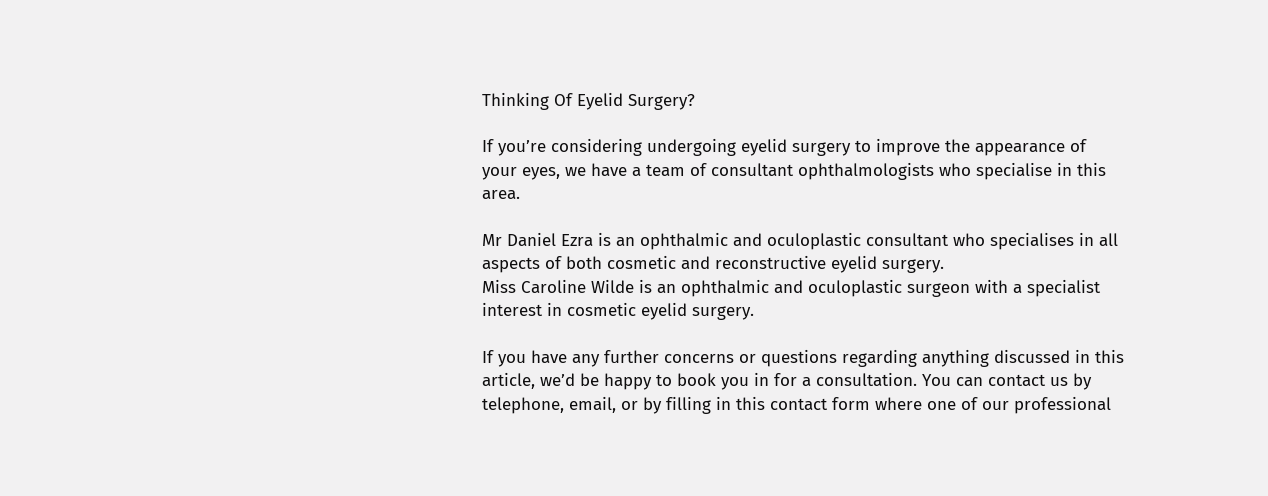Thinking Of Eyelid Surgery?

If you’re considering undergoing eyelid surgery to improve the appearance of your eyes, we have a team of consultant ophthalmologists who specialise in this area.

Mr Daniel Ezra is an ophthalmic and oculoplastic consultant who specialises in all aspects of both cosmetic and reconstructive eyelid surgery.
Miss Caroline Wilde is an ophthalmic and oculoplastic surgeon with a specialist interest in cosmetic eyelid surgery.

If you have any further concerns or questions regarding anything discussed in this article, we’d be happy to book you in for a consultation. You can contact us by telephone, email, or by filling in this contact form where one of our professional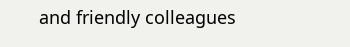and friendly colleagues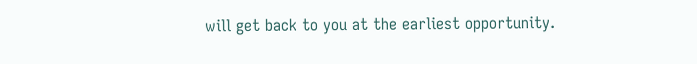will get back to you at the earliest opportunity.